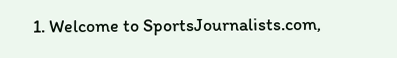1. Welcome to SportsJournalists.com,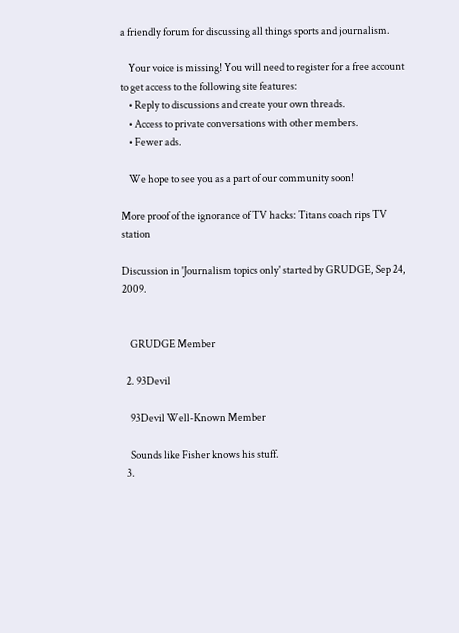a friendly forum for discussing all things sports and journalism.

    Your voice is missing! You will need to register for a free account to get access to the following site features:
    • Reply to discussions and create your own threads.
    • Access to private conversations with other members.
    • Fewer ads.

    We hope to see you as a part of our community soon!

More proof of the ignorance of TV hacks: Titans coach rips TV station

Discussion in 'Journalism topics only' started by GRUDGE, Sep 24, 2009.


    GRUDGE Member

  2. 93Devil

    93Devil Well-Known Member

    Sounds like Fisher knows his stuff.
  3.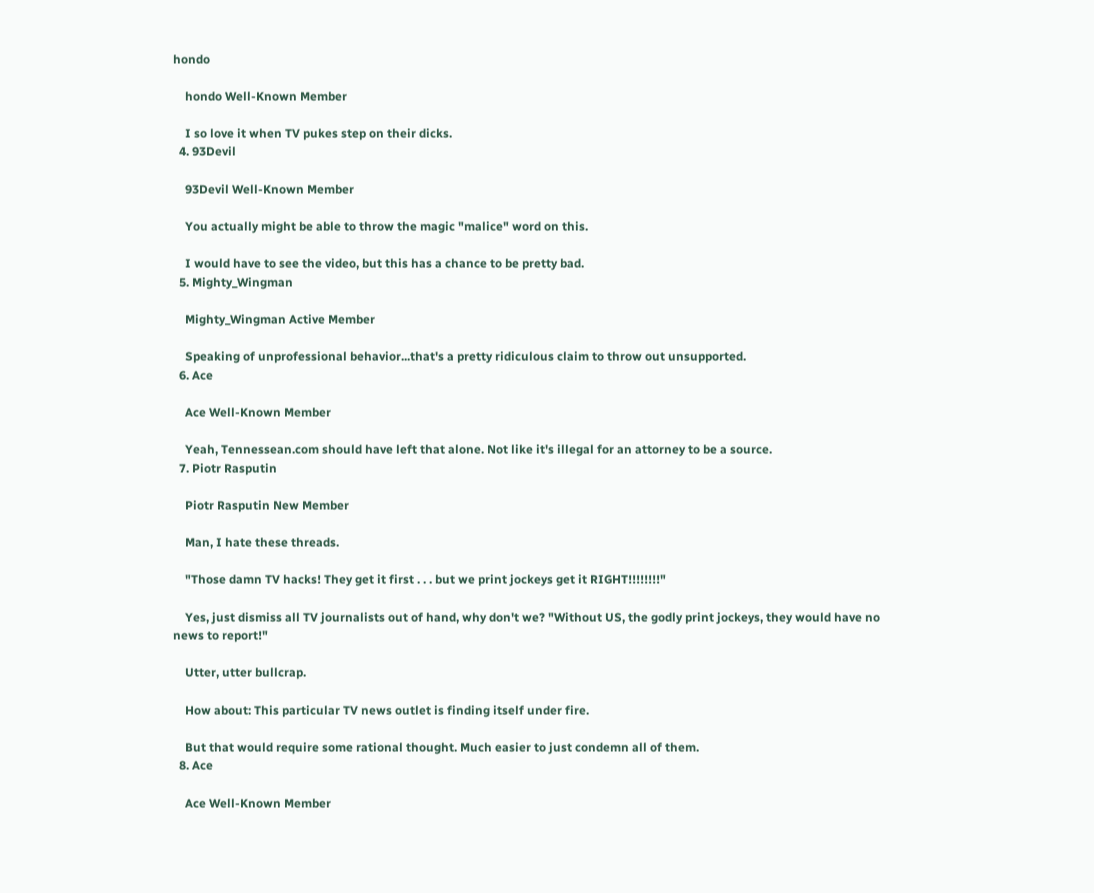hondo

    hondo Well-Known Member

    I so love it when TV pukes step on their dicks.
  4. 93Devil

    93Devil Well-Known Member

    You actually might be able to throw the magic "malice" word on this.

    I would have to see the video, but this has a chance to be pretty bad.
  5. Mighty_Wingman

    Mighty_Wingman Active Member

    Speaking of unprofessional behavior...that's a pretty ridiculous claim to throw out unsupported.
  6. Ace

    Ace Well-Known Member

    Yeah, Tennessean.com should have left that alone. Not like it's illegal for an attorney to be a source.
  7. Piotr Rasputin

    Piotr Rasputin New Member

    Man, I hate these threads.

    "Those damn TV hacks! They get it first . . . but we print jockeys get it RIGHT!!!!!!!!"

    Yes, just dismiss all TV journalists out of hand, why don't we? "Without US, the godly print jockeys, they would have no news to report!"

    Utter, utter bullcrap.

    How about: This particular TV news outlet is finding itself under fire.

    But that would require some rational thought. Much easier to just condemn all of them.
  8. Ace

    Ace Well-Known Member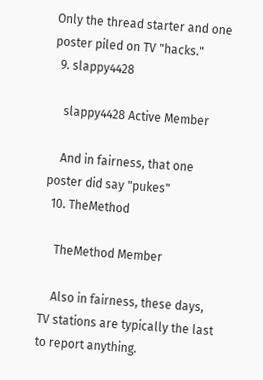Only the thread starter and one poster piled on TV "hacks."
  9. slappy4428

    slappy4428 Active Member

    And in fairness, that one poster did say "pukes"
  10. TheMethod

    TheMethod Member

    Also in fairness, these days, TV stations are typically the last to report anything.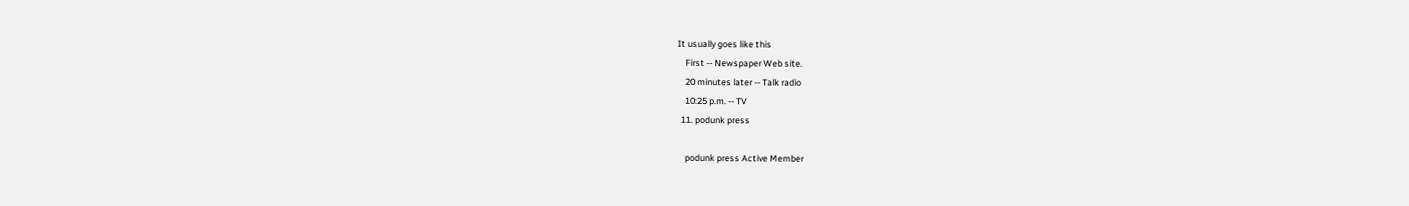It usually goes like this
    First -- Newspaper Web site.
    20 minutes later -- Talk radio
    10:25 p.m. -- TV
  11. podunk press

    podunk press Active Member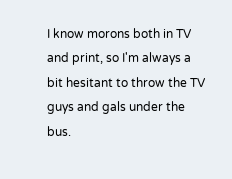I know morons both in TV and print, so I'm always a bit hesitant to throw the TV guys and gals under the bus.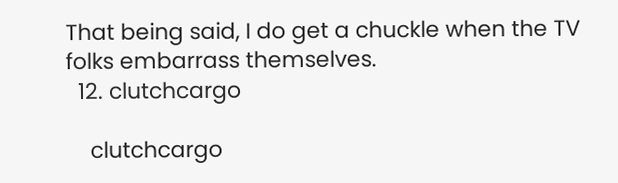That being said, I do get a chuckle when the TV folks embarrass themselves.
  12. clutchcargo

    clutchcargo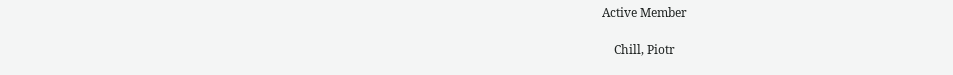Active Member

    Chill, Piotr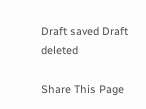Draft saved Draft deleted

Share This Page